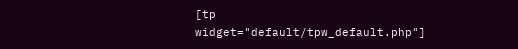[tp widget="default/tpw_default.php"]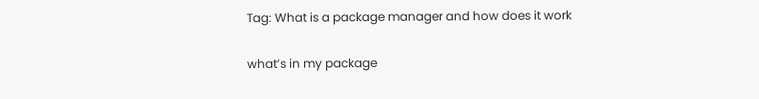Tag: What is a package manager and how does it work

what’s in my package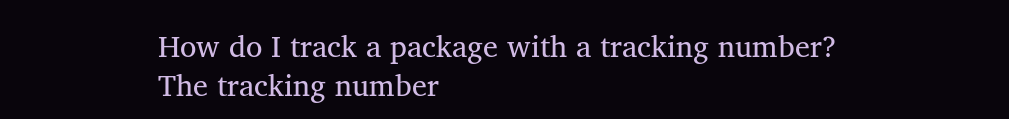How do I track a package with a tracking number? The tracking number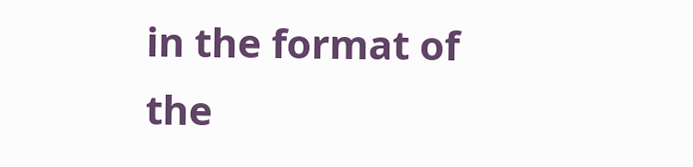in the format of the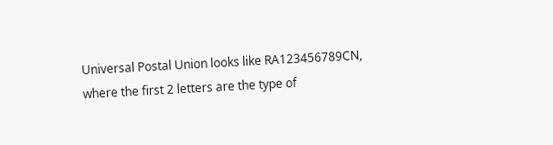Universal Postal Union looks like RA123456789CN, where the first 2 letters are the type of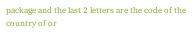package and the last 2 letters are the code of the country of or